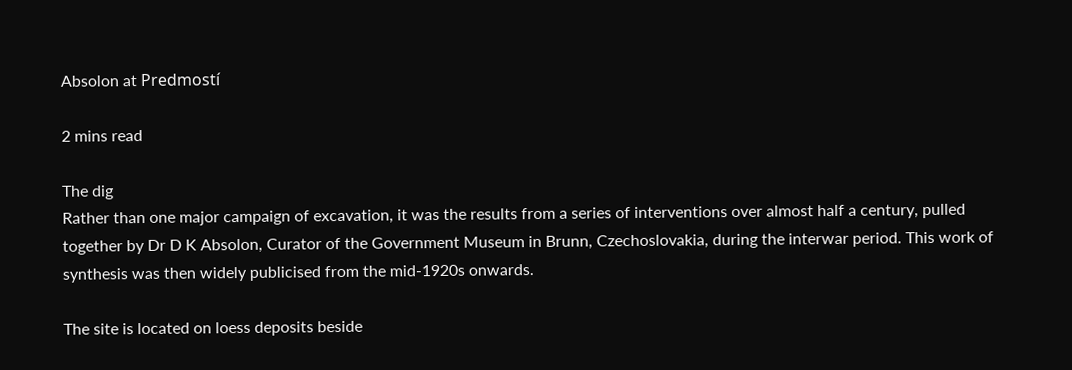Absolon at Predmostí

2 mins read

The dig
Rather than one major campaign of excavation, it was the results from a series of interventions over almost half a century, pulled together by Dr D K Absolon, Curator of the Government Museum in Brunn, Czechoslovakia, during the interwar period. This work of synthesis was then widely publicised from the mid-1920s onwards.

The site is located on loess deposits beside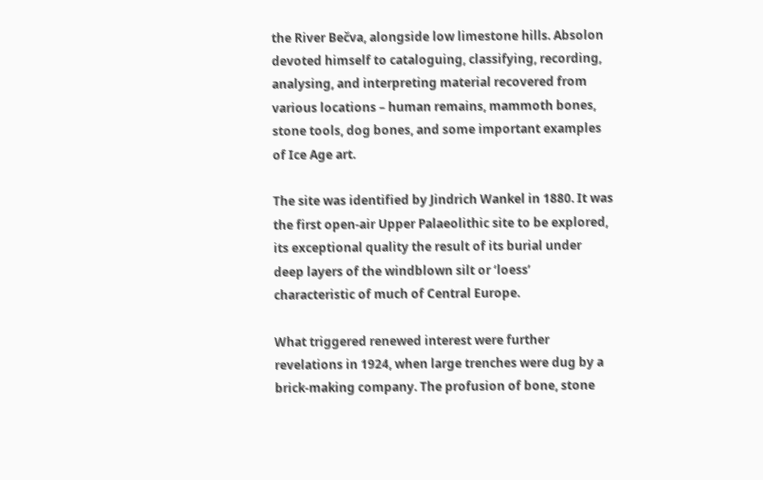the River Bečva, alongside low limestone hills. Absolon devoted himself to cataloguing, classifying, recording, analysing, and interpreting material recovered from various locations – human remains, mammoth bones, stone tools, dog bones, and some important examples of Ice Age art.

The site was identified by Jindrich Wankel in 1880. It was the first open-air Upper Palaeolithic site to be explored, its exceptional quality the result of its burial under deep layers of the windblown silt or ‘loess’ characteristic of much of Central Europe.

What triggered renewed interest were further revelations in 1924, when large trenches were dug by a brick-making company. The profusion of bone, stone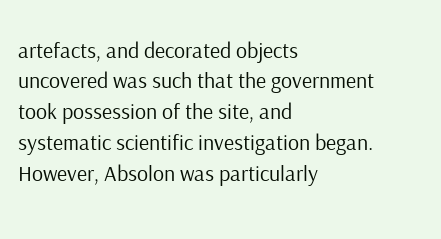artefacts, and decorated objects uncovered was such that the government took possession of the site, and systematic scientific investigation began. However, Absolon was particularly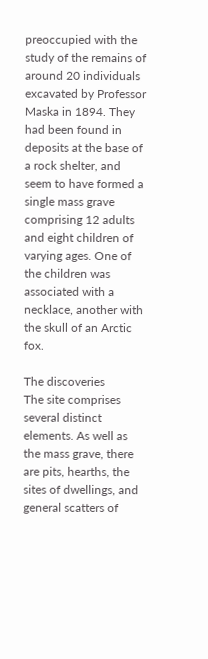preoccupied with the study of the remains of around 20 individuals excavated by Professor Maska in 1894. They had been found in deposits at the base of a rock shelter, and seem to have formed a single mass grave comprising 12 adults and eight children of varying ages. One of the children was associated with a necklace, another with the skull of an Arctic fox.

The discoveries
The site comprises several distinct elements. As well as the mass grave, there are pits, hearths, the sites of dwellings, and general scatters of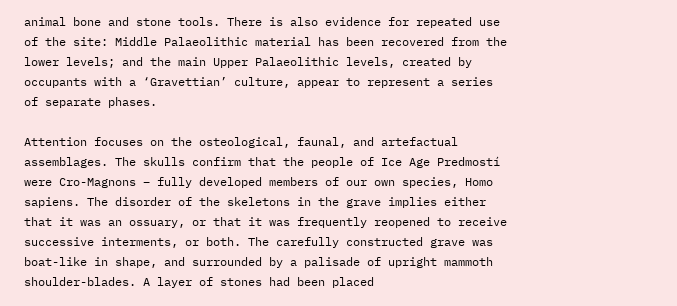animal bone and stone tools. There is also evidence for repeated use of the site: Middle Palaeolithic material has been recovered from the lower levels; and the main Upper Palaeolithic levels, created by occupants with a ‘Gravettian’ culture, appear to represent a series of separate phases.

Attention focuses on the osteological, faunal, and artefactual assemblages. The skulls confirm that the people of Ice Age Predmostí were Cro-Magnons – fully developed members of our own species, Homo sapiens. The disorder of the skeletons in the grave implies either that it was an ossuary, or that it was frequently reopened to receive successive interments, or both. The carefully constructed grave was boat-like in shape, and surrounded by a palisade of upright mammoth shoulder-blades. A layer of stones had been placed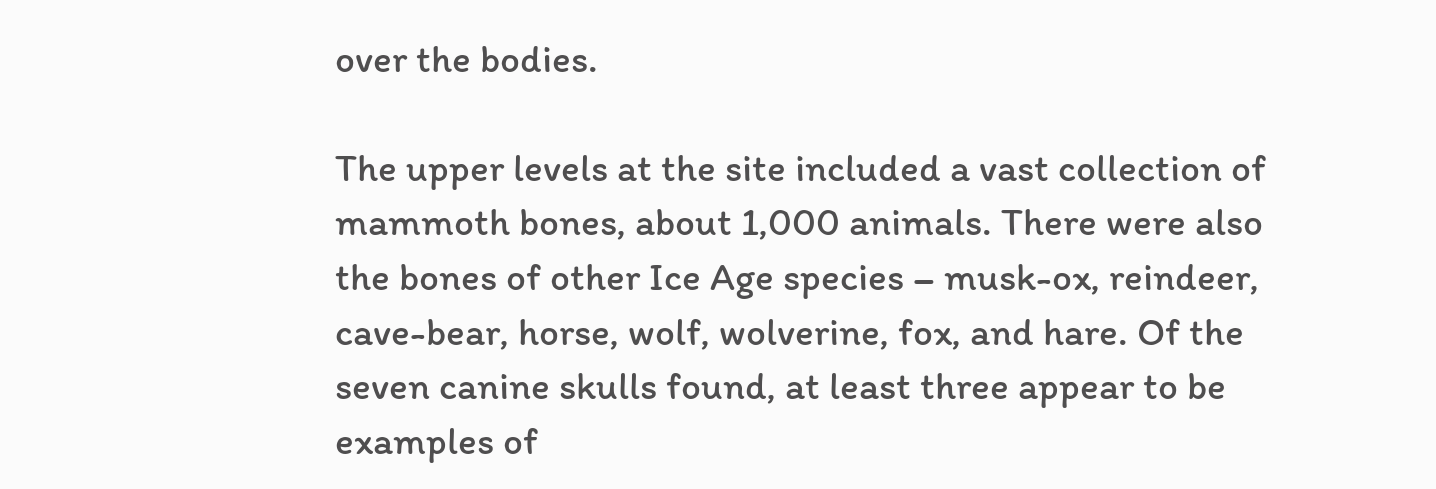over the bodies.

The upper levels at the site included a vast collection of mammoth bones, about 1,000 animals. There were also the bones of other Ice Age species – musk-ox, reindeer, cave-bear, horse, wolf, wolverine, fox, and hare. Of the seven canine skulls found, at least three appear to be examples of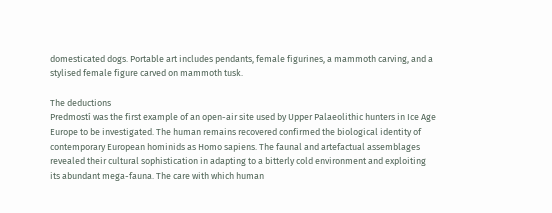domesticated dogs. Portable art includes pendants, female figurines, a mammoth carving, and a stylised female figure carved on mammoth tusk.

The deductions
Predmostí was the first example of an open-air site used by Upper Palaeolithic hunters in Ice Age Europe to be investigated. The human remains recovered confirmed the biological identity of contemporary European hominids as Homo sapiens. The faunal and artefactual assemblages revealed their cultural sophistication in adapting to a bitterly cold environment and exploiting its abundant mega-fauna. The care with which human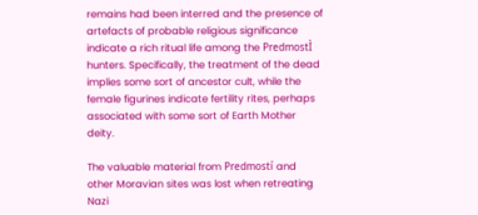remains had been interred and the presence of artefacts of probable religious significance indicate a rich ritual life among the PredmostÌ hunters. Specifically, the treatment of the dead implies some sort of ancestor cult, while the female figurines indicate fertility rites, perhaps associated with some sort of Earth Mother deity.

The valuable material from Predmostí and other Moravian sites was lost when retreating Nazi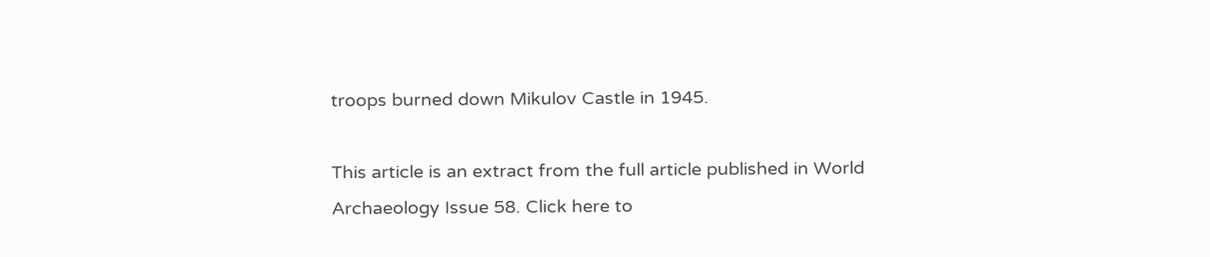troops burned down Mikulov Castle in 1945.

This article is an extract from the full article published in World Archaeology Issue 58. Click here to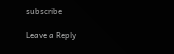subscribe

Leave a Reply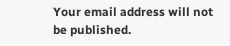Your email address will not be published.